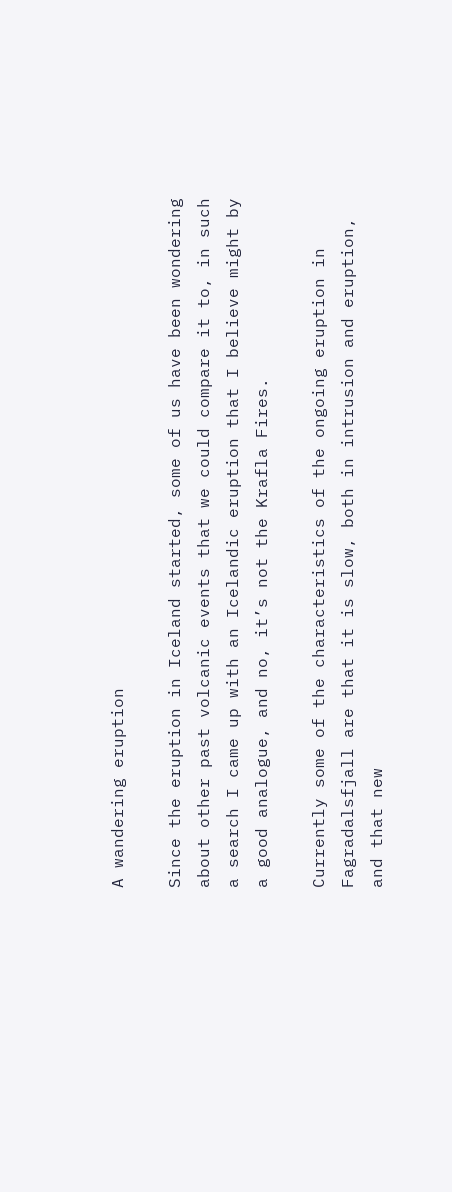A wandering eruption

Since the eruption in Iceland started, some of us have been wondering about other past volcanic events that we could compare it to, in such a search I came up with an Icelandic eruption that I believe might by a good analogue, and no, it’s not the Krafla Fires.

Currently some of the characteristics of the ongoing eruption in Fagradalsfjall are that it is slow, both in intrusion and eruption, and that new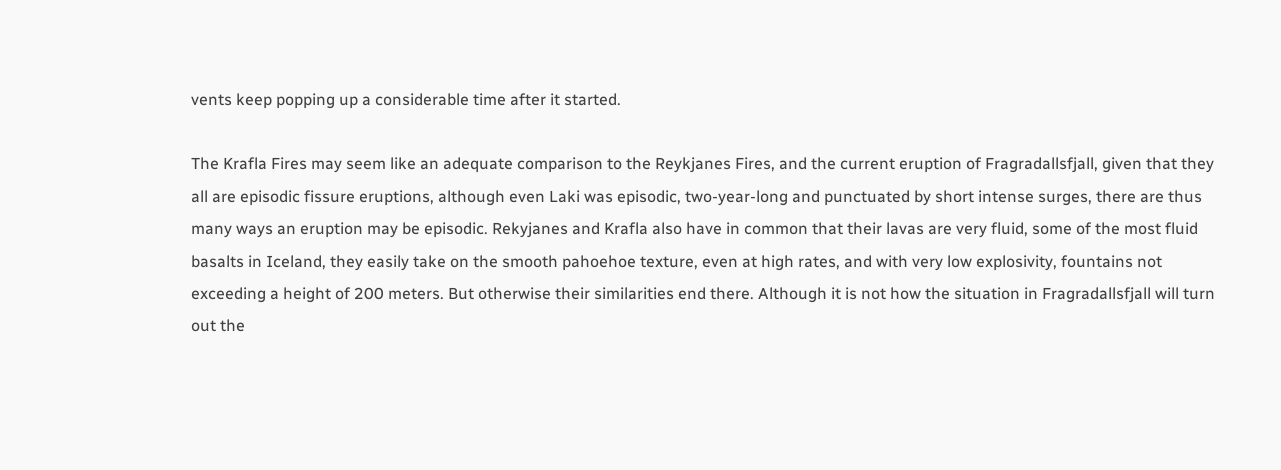vents keep popping up a considerable time after it started.

The Krafla Fires may seem like an adequate comparison to the Reykjanes Fires, and the current eruption of Fragradallsfjall, given that they all are episodic fissure eruptions, although even Laki was episodic, two-year-long and punctuated by short intense surges, there are thus many ways an eruption may be episodic. Rekyjanes and Krafla also have in common that their lavas are very fluid, some of the most fluid basalts in Iceland, they easily take on the smooth pahoehoe texture, even at high rates, and with very low explosivity, fountains not exceeding a height of 200 meters. But otherwise their similarities end there. Although it is not how the situation in Fragradallsfjall will turn out the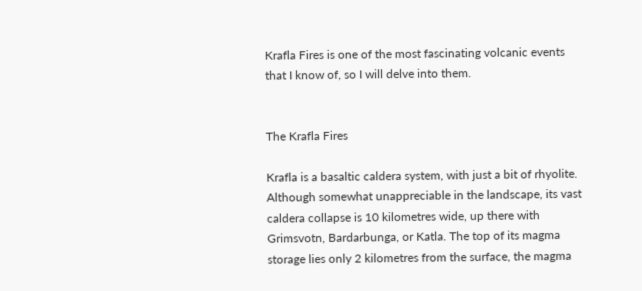Krafla Fires is one of the most fascinating volcanic events that I know of, so I will delve into them.


The Krafla Fires

Krafla is a basaltic caldera system, with just a bit of rhyolite. Although somewhat unappreciable in the landscape, its vast caldera collapse is 10 kilometres wide, up there with Grimsvotn, Bardarbunga, or Katla. The top of its magma storage lies only 2 kilometres from the surface, the magma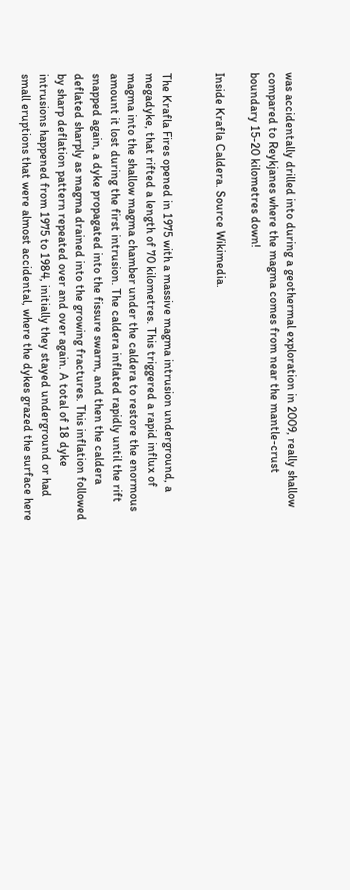was accidentally drilled into during a geothermal exploration in 2009, really shallow compared to Reykjanes where the magma comes from near the mantle-crust boundary 15-20 kilometres down!

Inside Krafla Caldera. Source Wikimedia.


The Krafla Fires opened in 1975 with a massive magma intrusion underground, a megadyke, that rifted a length of 70 kilometres. This triggered a rapid influx of magma into the shallow magma chamber under the caldera to restore the enormous amount it lost during the first intrusion. The caldera inflated rapidly until the rift snapped again, a dyke propagated into the fissure swarm, and then the caldera deflated sharply as magma drained into the growing fractures. This inflation followed by sharp deflation pattern repeated over and over again. A total of 18 dyke intrusions happened from 1975 to 1984, initially they stayed underground or had small eruptions that were almost accidental, where the dykes grazed the surface here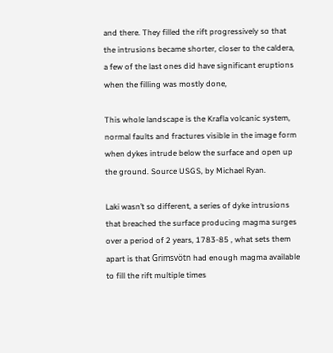and there. They filled the rift progressively so that the intrusions became shorter, closer to the caldera, a few of the last ones did have significant eruptions when the filling was mostly done,

This whole landscape is the Krafla volcanic system, normal faults and fractures visible in the image form when dykes intrude below the surface and open up the ground. Source USGS, by Michael Ryan.

Laki wasn’t so different, a series of dyke intrusions that breached the surface producing magma surges over a period of 2 years, 1783-85 , what sets them apart is that Grimsvötn had enough magma available to fill the rift multiple times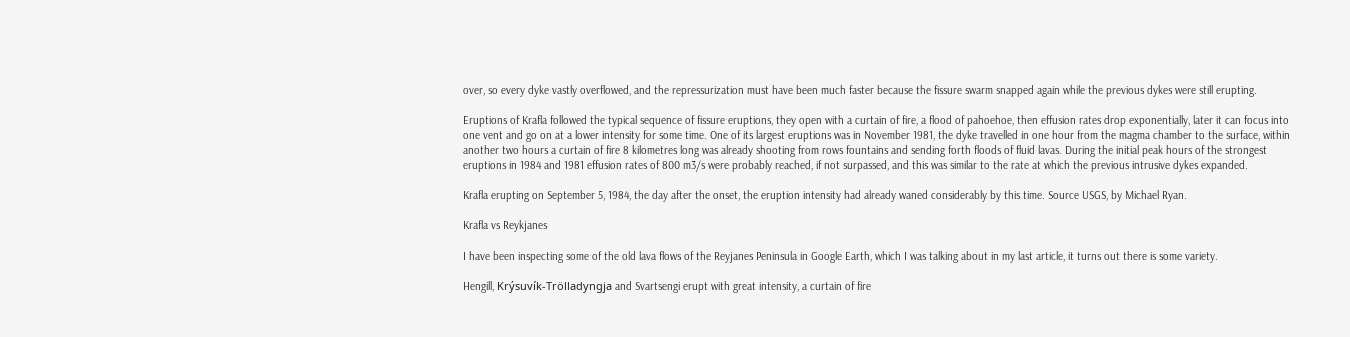over, so every dyke vastly overflowed, and the repressurization must have been much faster because the fissure swarm snapped again while the previous dykes were still erupting.

Eruptions of Krafla followed the typical sequence of fissure eruptions, they open with a curtain of fire, a flood of pahoehoe, then effusion rates drop exponentially, later it can focus into one vent and go on at a lower intensity for some time. One of its largest eruptions was in November 1981, the dyke travelled in one hour from the magma chamber to the surface, within another two hours a curtain of fire 8 kilometres long was already shooting from rows fountains and sending forth floods of fluid lavas. During the initial peak hours of the strongest eruptions in 1984 and 1981 effusion rates of 800 m3/s were probably reached, if not surpassed, and this was similar to the rate at which the previous intrusive dykes expanded.

Krafla erupting on September 5, 1984, the day after the onset, the eruption intensity had already waned considerably by this time. Source USGS, by Michael Ryan.

Krafla vs Reykjanes

I have been inspecting some of the old lava flows of the Reyjanes Peninsula in Google Earth, which I was talking about in my last article, it turns out there is some variety.

Hengill, Krýsuvík-Trölladyngja and Svartsengi erupt with great intensity, a curtain of fire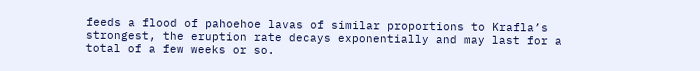feeds a flood of pahoehoe lavas of similar proportions to Krafla’s strongest, the eruption rate decays exponentially and may last for a total of a few weeks or so.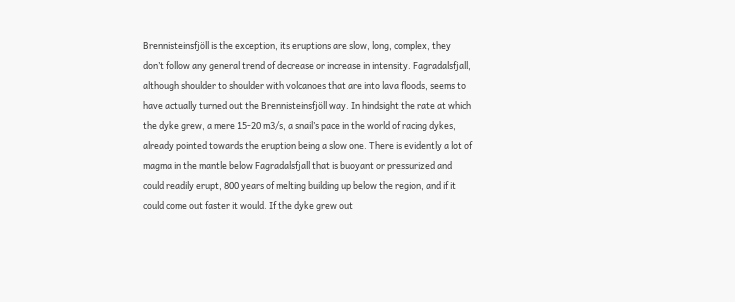Brennisteinsfjöll is the exception, its eruptions are slow, long, complex, they don’t follow any general trend of decrease or increase in intensity. Fagradalsfjall, although shoulder to shoulder with volcanoes that are into lava floods, seems to have actually turned out the Brennisteinsfjöll way. In hindsight the rate at which the dyke grew, a mere 15-20 m3/s, a snail’s pace in the world of racing dykes, already pointed towards the eruption being a slow one. There is evidently a lot of magma in the mantle below Fagradalsfjall that is buoyant or pressurized and could readily erupt, 800 years of melting building up below the region, and if it could come out faster it would. If the dyke grew out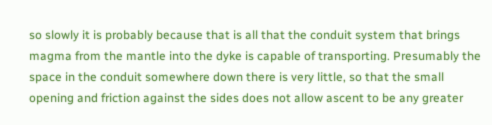so slowly it is probably because that is all that the conduit system that brings magma from the mantle into the dyke is capable of transporting. Presumably the space in the conduit somewhere down there is very little, so that the small opening and friction against the sides does not allow ascent to be any greater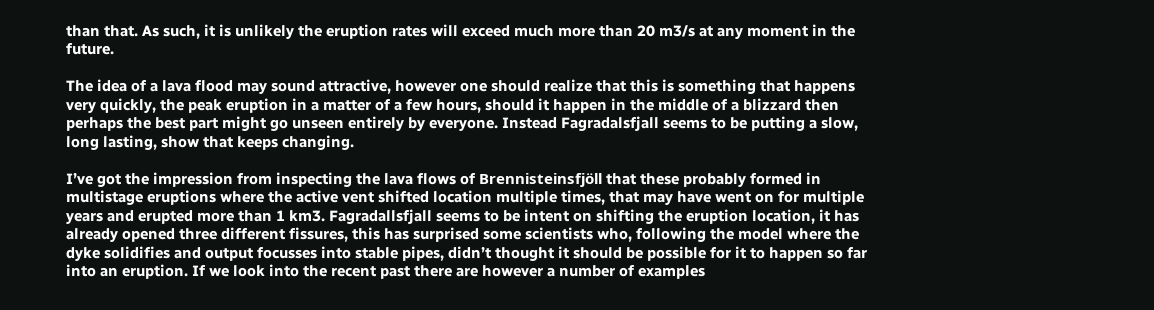than that. As such, it is unlikely the eruption rates will exceed much more than 20 m3/s at any moment in the future.

The idea of a lava flood may sound attractive, however one should realize that this is something that happens very quickly, the peak eruption in a matter of a few hours, should it happen in the middle of a blizzard then perhaps the best part might go unseen entirely by everyone. Instead Fagradalsfjall seems to be putting a slow, long lasting, show that keeps changing.

I’ve got the impression from inspecting the lava flows of Brennisteinsfjöll that these probably formed in multistage eruptions where the active vent shifted location multiple times, that may have went on for multiple years and erupted more than 1 km3. Fagradallsfjall seems to be intent on shifting the eruption location, it has already opened three different fissures, this has surprised some scientists who, following the model where the dyke solidifies and output focusses into stable pipes, didn’t thought it should be possible for it to happen so far into an eruption. If we look into the recent past there are however a number of examples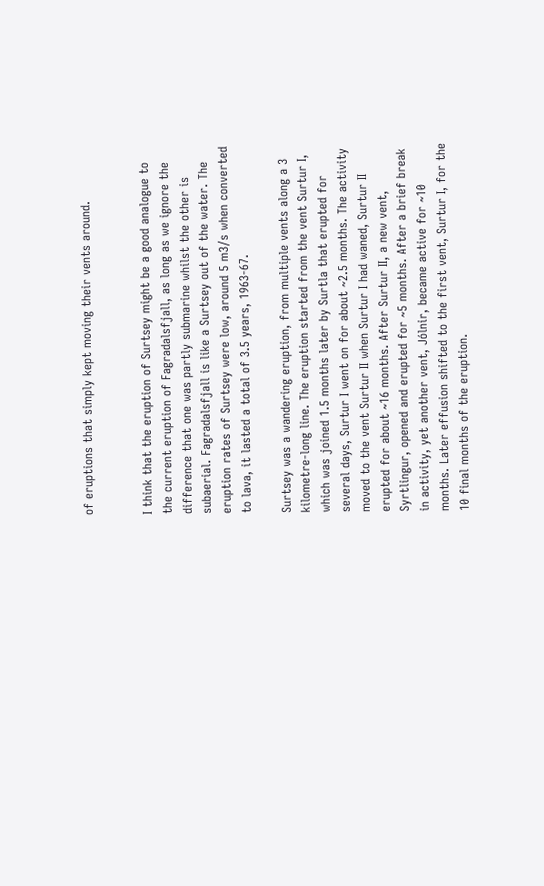of eruptions that simply kept moving their vents around.


I think that the eruption of Surtsey might be a good analogue to the current eruption of Fagradalsfjall, as long as we ignore the difference that one was partly submarine whilst the other is subaerial. Fagradalsfjall is like a Surtsey out of the water. The eruption rates of Surtsey were low, around 5 m3/s when converted to lava, it lasted a total of 3.5 years, 1963-67.

Surtsey was a wandering eruption, from multiple vents along a 3 kilometre-long line. The eruption started from the vent Surtur I, which was joined 1.5 months later by Surtla that erupted for several days, Surtur I went on for about ~2.5 months. The activity moved to the vent Surtur II when Surtur I had waned, Surtur II erupted for about ~16 months. After Surtur II, a new vent, Syrtlingur, opened and erupted for ~5 months. After a brief break in activity, yet another vent, Jólnir, became active for ~10 months. Later effusion shifted to the first vent, Surtur I, for the 10 final months of the eruption.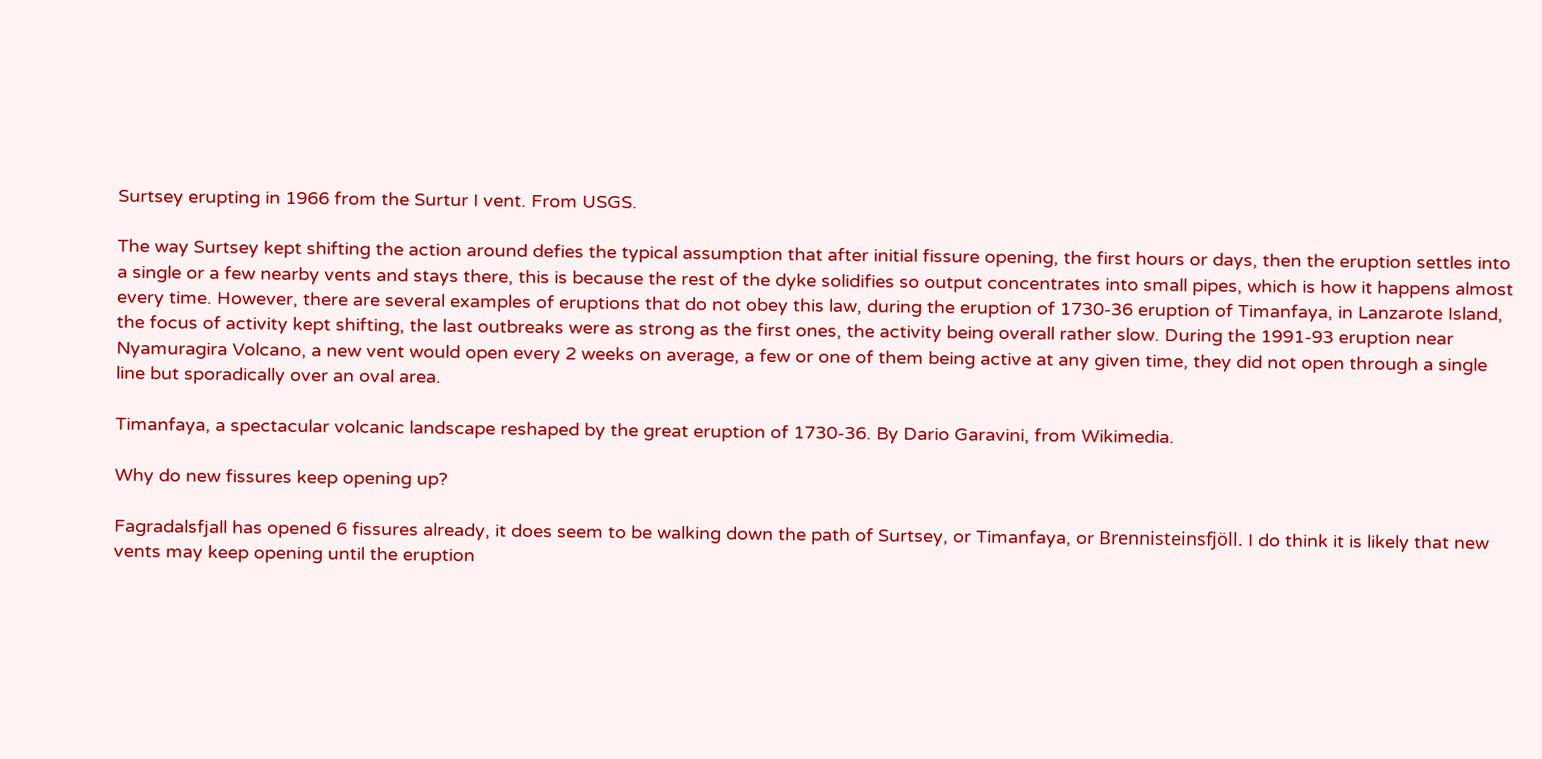Surtsey erupting in 1966 from the Surtur I vent. From USGS.

The way Surtsey kept shifting the action around defies the typical assumption that after initial fissure opening, the first hours or days, then the eruption settles into a single or a few nearby vents and stays there, this is because the rest of the dyke solidifies so output concentrates into small pipes, which is how it happens almost every time. However, there are several examples of eruptions that do not obey this law, during the eruption of 1730-36 eruption of Timanfaya, in Lanzarote Island, the focus of activity kept shifting, the last outbreaks were as strong as the first ones, the activity being overall rather slow. During the 1991-93 eruption near Nyamuragira Volcano, a new vent would open every 2 weeks on average, a few or one of them being active at any given time, they did not open through a single line but sporadically over an oval area.

Timanfaya, a spectacular volcanic landscape reshaped by the great eruption of 1730-36. By Dario Garavini, from Wikimedia.

Why do new fissures keep opening up?

Fagradalsfjall has opened 6 fissures already, it does seem to be walking down the path of Surtsey, or Timanfaya, or Brennisteinsfjöll. I do think it is likely that new vents may keep opening until the eruption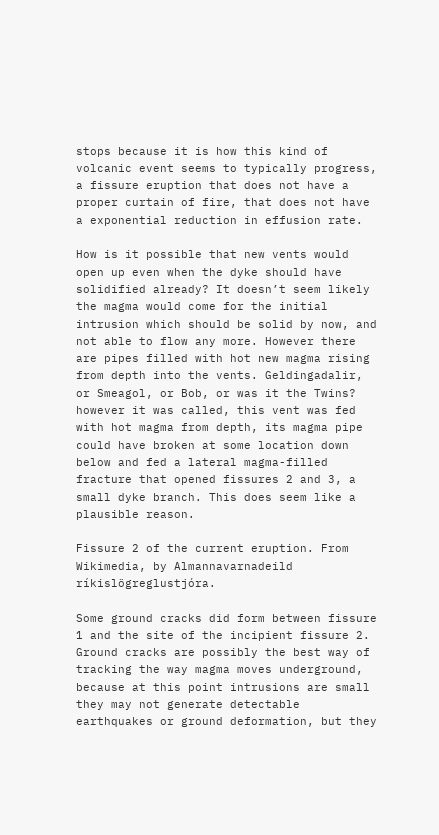stops because it is how this kind of volcanic event seems to typically progress, a fissure eruption that does not have a proper curtain of fire, that does not have a exponential reduction in effusion rate.

How is it possible that new vents would open up even when the dyke should have solidified already? It doesn’t seem likely the magma would come for the initial intrusion which should be solid by now, and not able to flow any more. However there are pipes filled with hot new magma rising from depth into the vents. Geldingadalir, or Smeagol, or Bob, or was it the Twins? however it was called, this vent was fed with hot magma from depth, its magma pipe could have broken at some location down below and fed a lateral magma-filled fracture that opened fissures 2 and 3, a small dyke branch. This does seem like a plausible reason.

Fissure 2 of the current eruption. From Wikimedia, by Almannavarnadeild ríkislögreglustjóra.

Some ground cracks did form between fissure 1 and the site of the incipient fissure 2. Ground cracks are possibly the best way of tracking the way magma moves underground, because at this point intrusions are small they may not generate detectable earthquakes or ground deformation, but they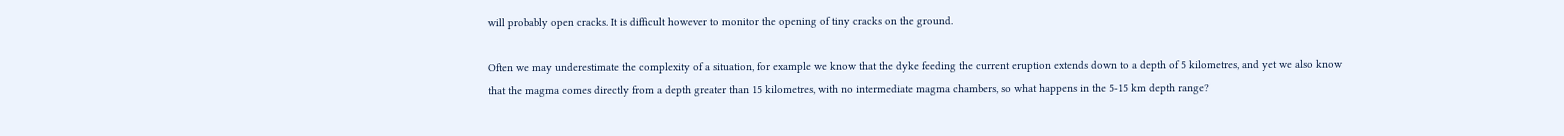will probably open cracks. It is difficult however to monitor the opening of tiny cracks on the ground.

Often we may underestimate the complexity of a situation, for example we know that the dyke feeding the current eruption extends down to a depth of 5 kilometres, and yet we also know that the magma comes directly from a depth greater than 15 kilometres, with no intermediate magma chambers, so what happens in the 5-15 km depth range?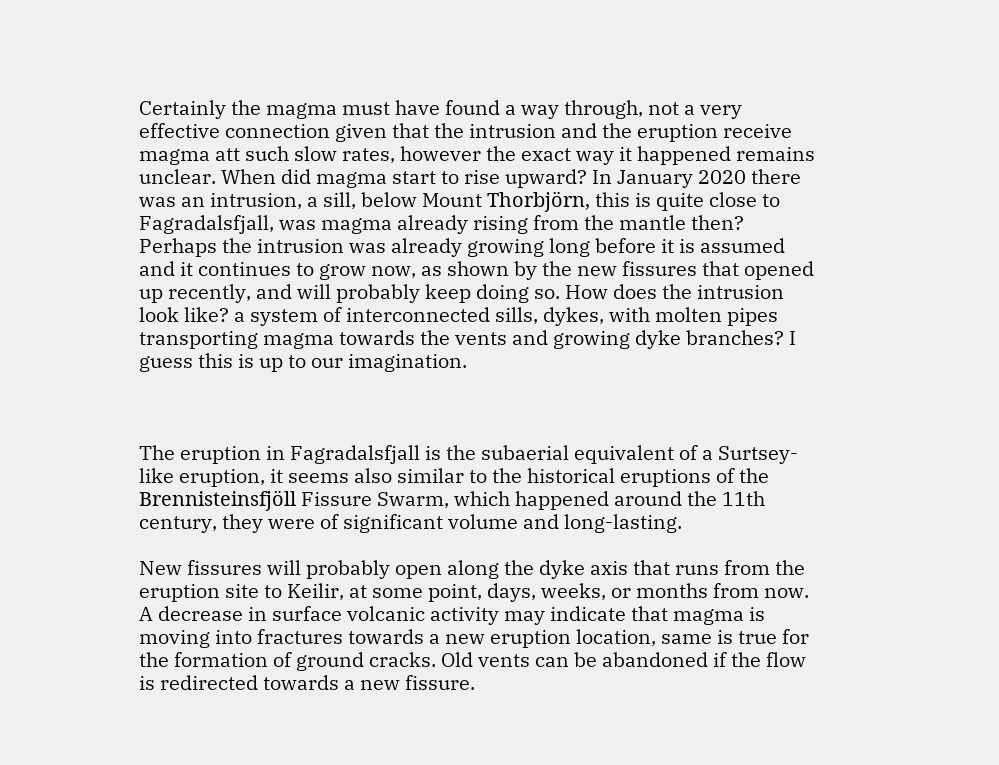Certainly the magma must have found a way through, not a very effective connection given that the intrusion and the eruption receive magma att such slow rates, however the exact way it happened remains unclear. When did magma start to rise upward? In January 2020 there was an intrusion, a sill, below Mount Thorbjörn, this is quite close to Fagradalsfjall, was magma already rising from the mantle then? Perhaps the intrusion was already growing long before it is assumed and it continues to grow now, as shown by the new fissures that opened up recently, and will probably keep doing so. How does the intrusion look like? a system of interconnected sills, dykes, with molten pipes transporting magma towards the vents and growing dyke branches? I guess this is up to our imagination.



The eruption in Fagradalsfjall is the subaerial equivalent of a Surtsey-like eruption, it seems also similar to the historical eruptions of the Brennisteinsfjöll Fissure Swarm, which happened around the 11th century, they were of significant volume and long-lasting.

New fissures will probably open along the dyke axis that runs from the eruption site to Keilir, at some point, days, weeks, or months from now. A decrease in surface volcanic activity may indicate that magma is moving into fractures towards a new eruption location, same is true for the formation of ground cracks. Old vents can be abandoned if the flow is redirected towards a new fissure.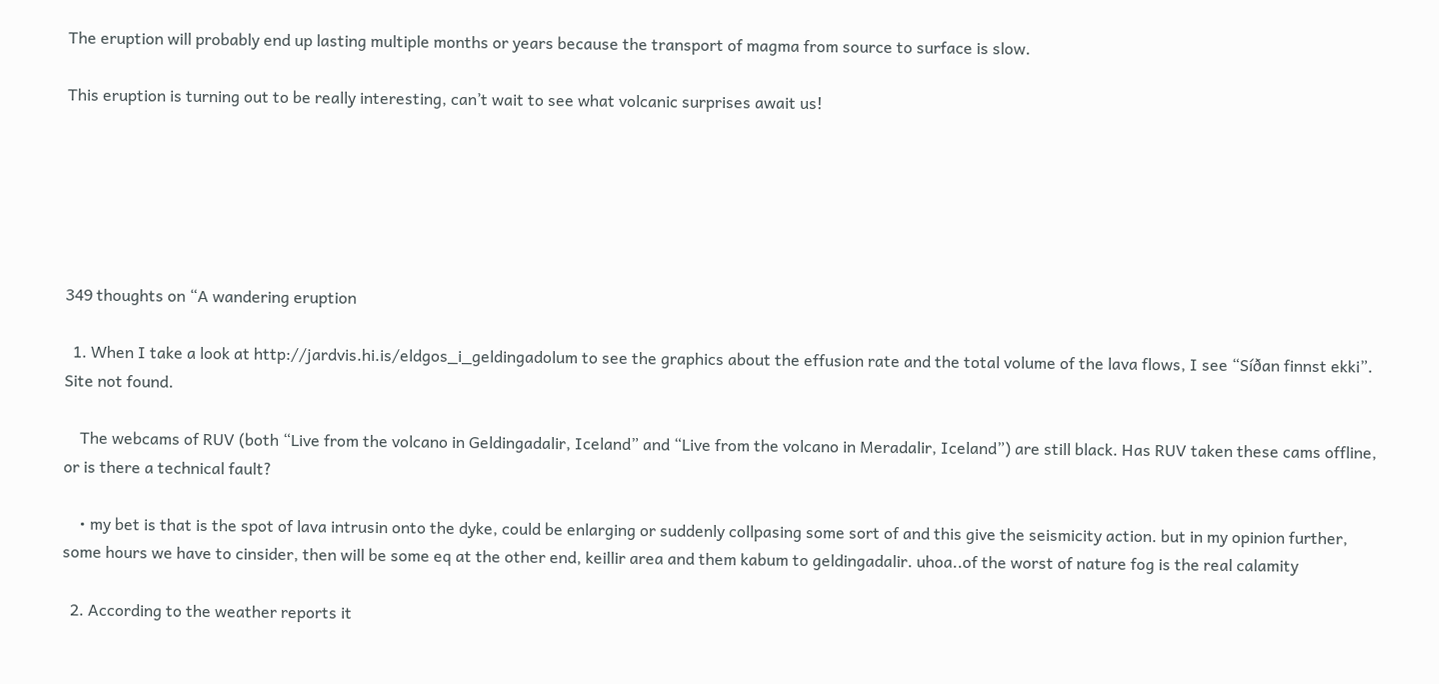The eruption will probably end up lasting multiple months or years because the transport of magma from source to surface is slow.

This eruption is turning out to be really interesting, can’t wait to see what volcanic surprises await us!






349 thoughts on “A wandering eruption

  1. When I take a look at http://jardvis.hi.is/eldgos_i_geldingadolum to see the graphics about the effusion rate and the total volume of the lava flows, I see “Síðan finnst ekki”. Site not found.

    The webcams of RUV (both “Live from the volcano in Geldingadalir, Iceland” and “Live from the volcano in Meradalir, Iceland”) are still black. Has RUV taken these cams offline, or is there a technical fault?

    • my bet is that is the spot of lava intrusin onto the dyke, could be enlarging or suddenly collpasing some sort of and this give the seismicity action. but in my opinion further, some hours we have to cinsider, then will be some eq at the other end, keillir area and them kabum to geldingadalir. uhoa..of the worst of nature fog is the real calamity

  2. According to the weather reports it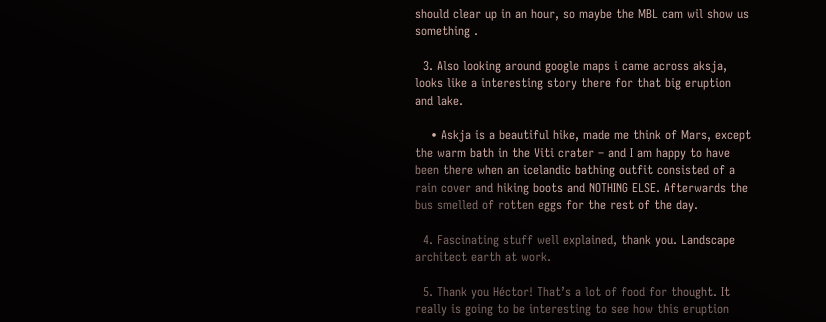should clear up in an hour, so maybe the MBL cam wil show us something .

  3. Also looking around google maps i came across aksja, looks like a interesting story there for that big eruption and lake.

    • Askja is a beautiful hike, made me think of Mars, except the warm bath in the Viti crater – and I am happy to have been there when an icelandic bathing outfit consisted of a rain cover and hiking boots and NOTHING ELSE. Afterwards the bus smelled of rotten eggs for the rest of the day.

  4. Fascinating stuff well explained, thank you. Landscape architect earth at work.

  5. Thank you Héctor! That’s a lot of food for thought. It really is going to be interesting to see how this eruption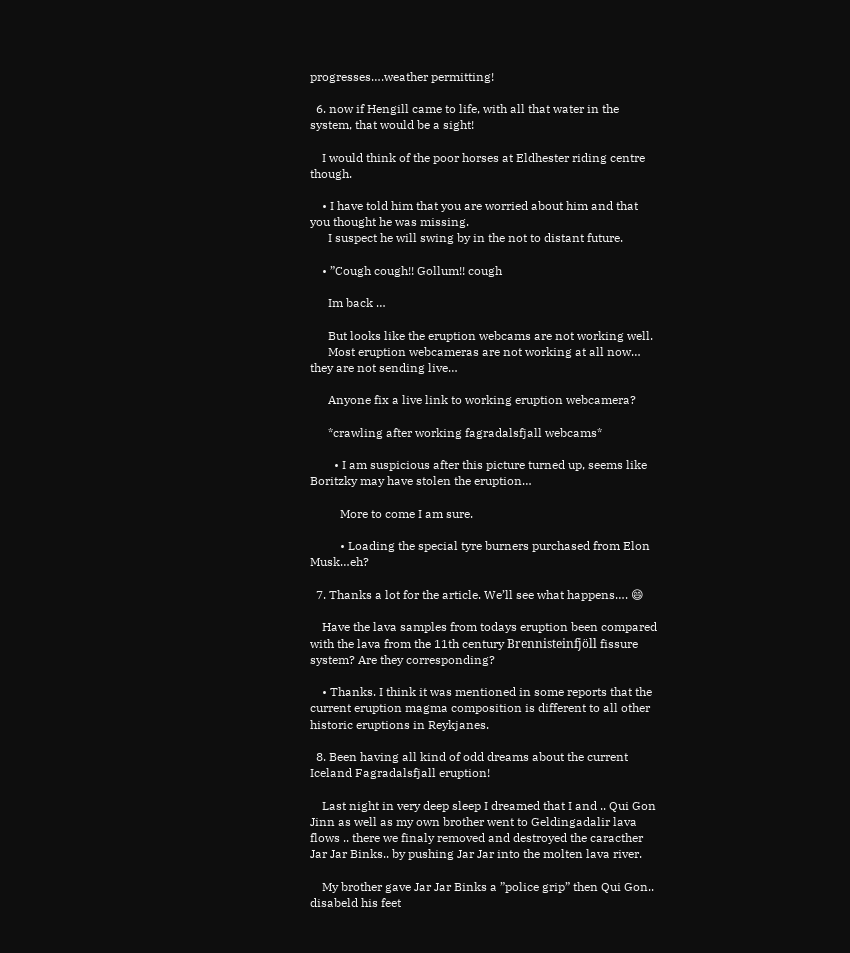progresses….weather permitting!

  6. now if Hengill came to life, with all that water in the system, that would be a sight!

    I would think of the poor horses at Eldhester riding centre though.

    • I have told him that you are worried about him and that you thought he was missing.
      I suspect he will swing by in the not to distant future.

    • ”Cough cough!! Gollum!! cough

      Im back …

      But looks like the eruption webcams are not working well.
      Most eruption webcameras are not working at all now… they are not sending live…

      Anyone fix a live link to working eruption webcamera?

      *crawling after working fagradalsfjall webcams*

        • I am suspicious after this picture turned up, seems like Boritzky may have stolen the eruption…

          More to come I am sure.

          • Loading the special tyre burners purchased from Elon Musk…eh?

  7. Thanks a lot for the article. We’ll see what happens…. 😄

    Have the lava samples from todays eruption been compared with the lava from the 11th century Brennisteinfjöll fissure system? Are they corresponding?

    • Thanks. I think it was mentioned in some reports that the current eruption magma composition is different to all other historic eruptions in Reykjanes.

  8. Been having all kind of odd dreams about the current Iceland Fagradalsfjall eruption!

    Last night in very deep sleep I dreamed that I and .. Qui Gon Jinn as well as my own brother went to Geldingadalir lava flows .. there we finaly removed and destroyed the caracther Jar Jar Binks.. by pushing Jar Jar into the molten lava river.

    My brother gave Jar Jar Binks a ”police grip” then Qui Gon.. disabeld his feet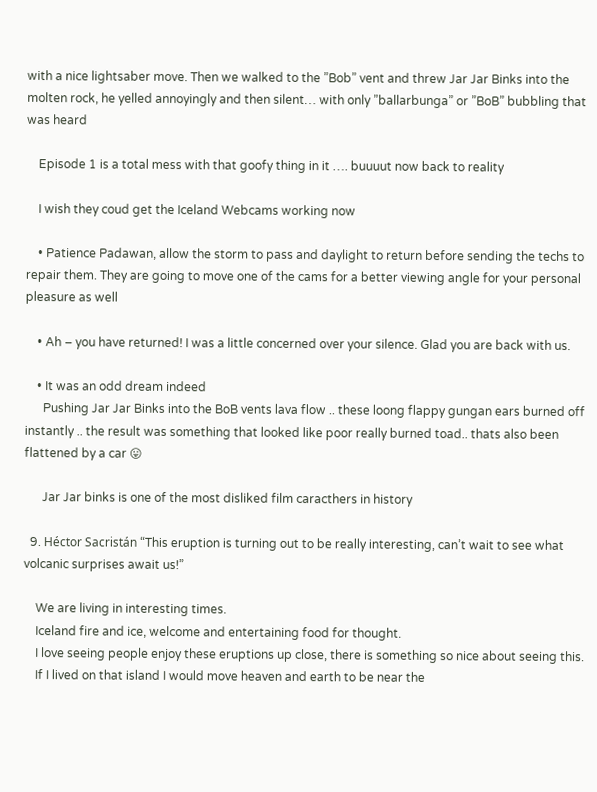with a nice lightsaber move. Then we walked to the ”Bob” vent and threw Jar Jar Binks into the molten rock, he yelled annoyingly and then silent… with only ”ballarbunga” or ”BoB” bubbling that was heard

    Episode 1 is a total mess with that goofy thing in it …. buuuut now back to reality

    I wish they coud get the Iceland Webcams working now

    • Patience Padawan, allow the storm to pass and daylight to return before sending the techs to repair them. They are going to move one of the cams for a better viewing angle for your personal pleasure as well

    • Ah – you have returned! I was a little concerned over your silence. Glad you are back with us.

    • It was an odd dream indeed
      Pushing Jar Jar Binks into the BoB vents lava flow .. these loong flappy gungan ears burned off instantly .. the result was something that looked like poor really burned toad.. thats also been flattened by a car 😛

      Jar Jar binks is one of the most disliked film caracthers in history

  9. Héctor Sacristán “This eruption is turning out to be really interesting, can’t wait to see what volcanic surprises await us!”

    We are living in interesting times.
    Iceland fire and ice, welcome and entertaining food for thought.
    I love seeing people enjoy these eruptions up close, there is something so nice about seeing this.
    If I lived on that island I would move heaven and earth to be near the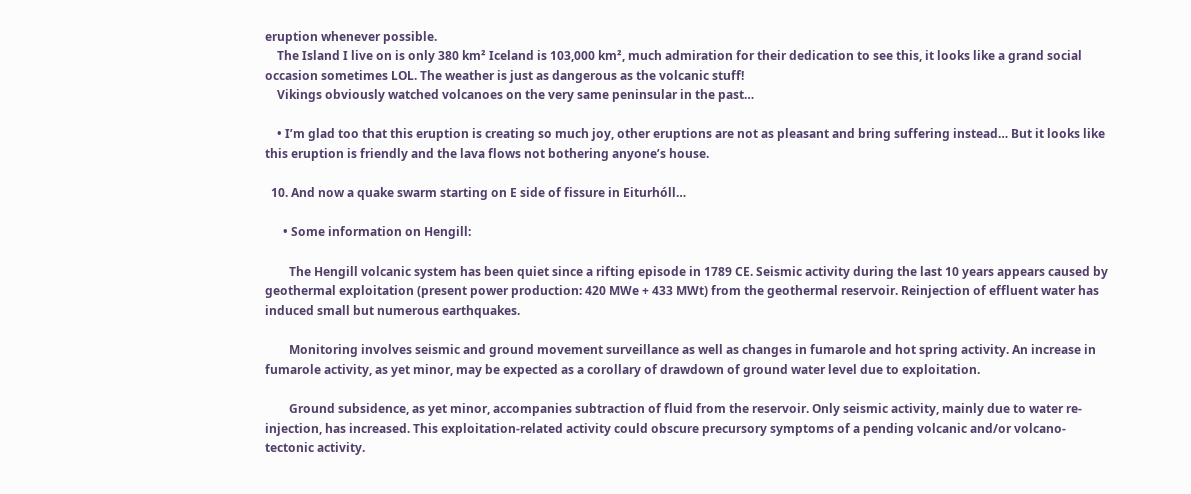eruption whenever possible.
    The Island I live on is only 380 km² Iceland is 103,000 km², much admiration for their dedication to see this, it looks like a grand social occasion sometimes LOL. The weather is just as dangerous as the volcanic stuff!
    Vikings obviously watched volcanoes on the very same peninsular in the past…

    • I’m glad too that this eruption is creating so much joy, other eruptions are not as pleasant and bring suffering instead… But it looks like this eruption is friendly and the lava flows not bothering anyone’s house.

  10. And now a quake swarm starting on E side of fissure in Eiturhóll…

      • Some information on Hengill:

        The Hengill volcanic system has been quiet since a rifting episode in 1789 CE. Seismic activity during the last 10 years appears caused by geothermal exploitation (present power production: 420 MWe + 433 MWt) from the geothermal reservoir. Reinjection of effluent water has induced small but numerous earthquakes.

        Monitoring involves seismic and ground movement surveillance as well as changes in fumarole and hot spring activity. An increase in fumarole activity, as yet minor, may be expected as a corollary of drawdown of ground water level due to exploitation.

        Ground subsidence, as yet minor, accompanies subtraction of fluid from the reservoir. Only seismic activity, mainly due to water re-injection, has increased. This exploitation-related activity could obscure precursory symptoms of a pending volcanic and/or volcano-tectonic activity.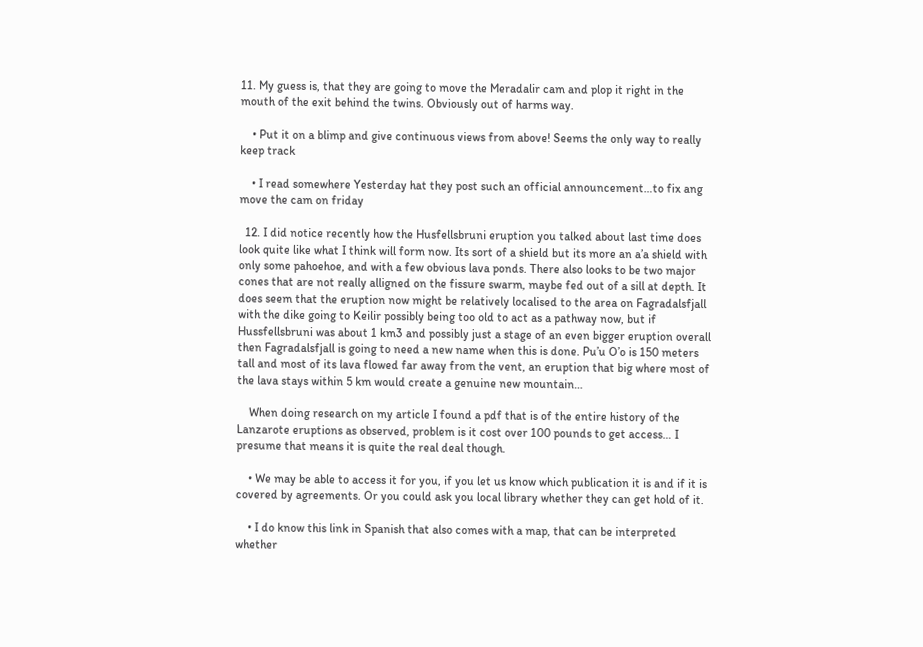11. My guess is, that they are going to move the Meradalir cam and plop it right in the mouth of the exit behind the twins. Obviously out of harms way.

    • Put it on a blimp and give continuous views from above! Seems the only way to really keep track

    • I read somewhere Yesterday hat they post such an official announcement…to fix ang move the cam on friday

  12. I did notice recently how the Husfellsbruni eruption you talked about last time does look quite like what I think will form now. Its sort of a shield but its more an a’a shield with only some pahoehoe, and with a few obvious lava ponds. There also looks to be two major cones that are not really alligned on the fissure swarm, maybe fed out of a sill at depth. It does seem that the eruption now might be relatively localised to the area on Fagradalsfjall with the dike going to Keilir possibly being too old to act as a pathway now, but if Hussfellsbruni was about 1 km3 and possibly just a stage of an even bigger eruption overall then Fagradalsfjall is going to need a new name when this is done. Pu’u O’o is 150 meters tall and most of its lava flowed far away from the vent, an eruption that big where most of the lava stays within 5 km would create a genuine new mountain…

    When doing research on my article I found a pdf that is of the entire history of the Lanzarote eruptions as observed, problem is it cost over 100 pounds to get access… I presume that means it is quite the real deal though.

    • We may be able to access it for you, if you let us know which publication it is and if it is covered by agreements. Or you could ask you local library whether they can get hold of it.

    • I do know this link in Spanish that also comes with a map, that can be interpreted whether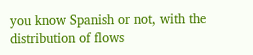you know Spanish or not, with the distribution of flows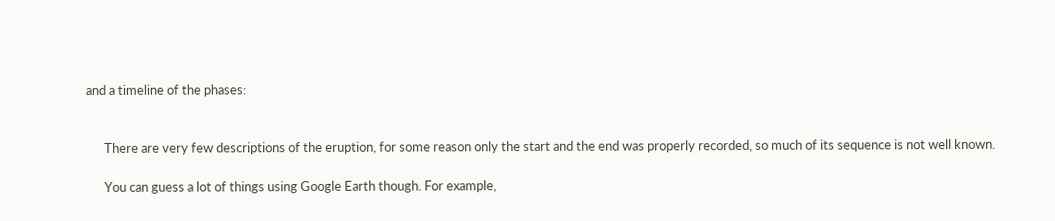and a timeline of the phases:


      There are very few descriptions of the eruption, for some reason only the start and the end was properly recorded, so much of its sequence is not well known.

      You can guess a lot of things using Google Earth though. For example,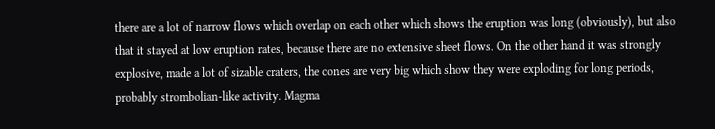there are a lot of narrow flows which overlap on each other which shows the eruption was long (obviously), but also that it stayed at low eruption rates, because there are no extensive sheet flows. On the other hand it was strongly explosive, made a lot of sizable craters, the cones are very big which show they were exploding for long periods, probably strombolian-like activity. Magma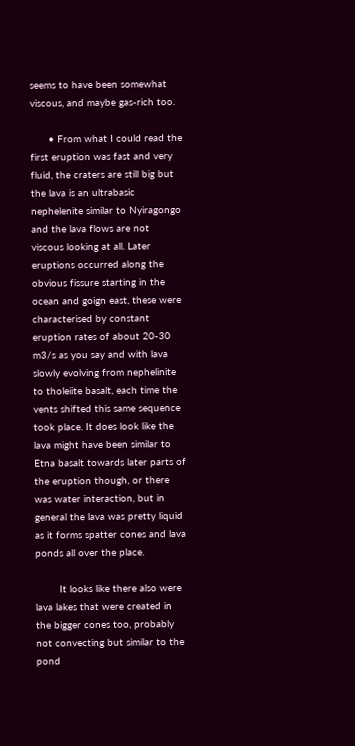seems to have been somewhat viscous, and maybe gas-rich too.

      • From what I could read the first eruption was fast and very fluid, the craters are still big but the lava is an ultrabasic nephelenite similar to Nyiragongo and the lava flows are not viscous looking at all. Later eruptions occurred along the obvious fissure starting in the ocean and goign east, these were characterised by constant eruption rates of about 20-30 m3/s as you say and with lava slowly evolving from nephelinite to tholeiite basalt, each time the vents shifted this same sequence took place. It does look like the lava might have been similar to Etna basalt towards later parts of the eruption though, or there was water interaction, but in general the lava was pretty liquid as it forms spatter cones and lava ponds all over the place.

        It looks like there also were lava lakes that were created in the bigger cones too, probably not convecting but similar to the pond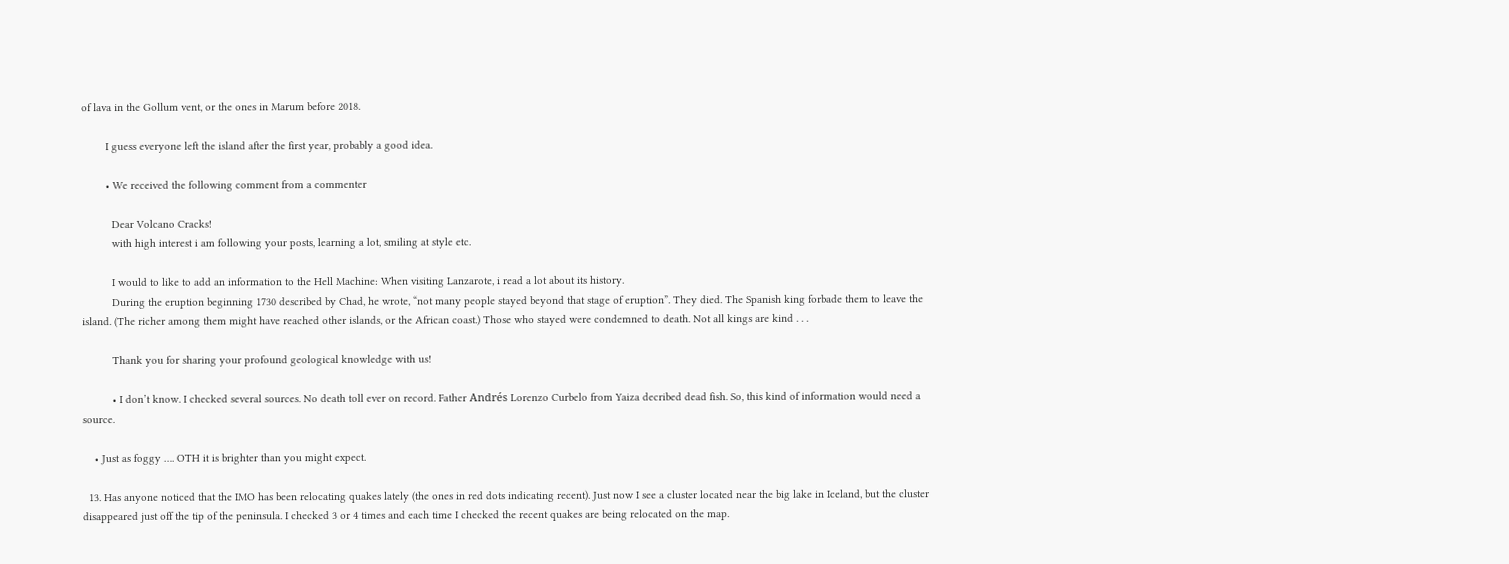of lava in the Gollum vent, or the ones in Marum before 2018.

        I guess everyone left the island after the first year, probably a good idea.

        • We received the following comment from a commenter

          Dear Volcano Cracks!
          with high interest i am following your posts, learning a lot, smiling at style etc.

          I would to like to add an information to the Hell Machine: When visiting Lanzarote, i read a lot about its history.
          During the eruption beginning 1730 described by Chad, he wrote, “not many people stayed beyond that stage of eruption”. They died. The Spanish king forbade them to leave the island. (The richer among them might have reached other islands, or the African coast.) Those who stayed were condemned to death. Not all kings are kind . . .

          Thank you for sharing your profound geological knowledge with us!

          • I don’t know. I checked several sources. No death toll ever on record. Father Andrés Lorenzo Curbelo from Yaiza decribed dead fish. So, this kind of information would need a source.

    • Just as foggy …. OTH it is brighter than you might expect.

  13. Has anyone noticed that the IMO has been relocating quakes lately (the ones in red dots indicating recent). Just now I see a cluster located near the big lake in Iceland, but the cluster disappeared just off the tip of the peninsula. I checked 3 or 4 times and each time I checked the recent quakes are being relocated on the map.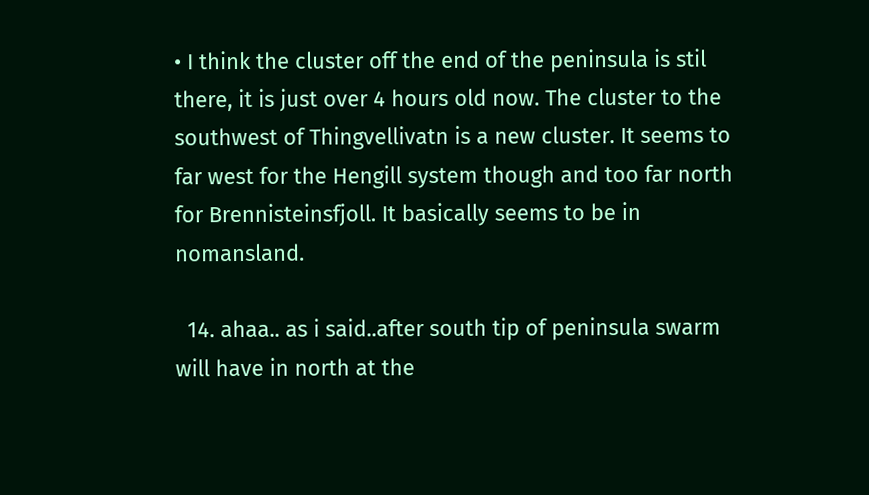• I think the cluster off the end of the peninsula is stil there, it is just over 4 hours old now. The cluster to the southwest of Thingvellivatn is a new cluster. It seems to far west for the Hengill system though and too far north for Brennisteinsfjoll. It basically seems to be in nomansland.

  14. ahaa.. as i said..after south tip of peninsula swarm will have in north at the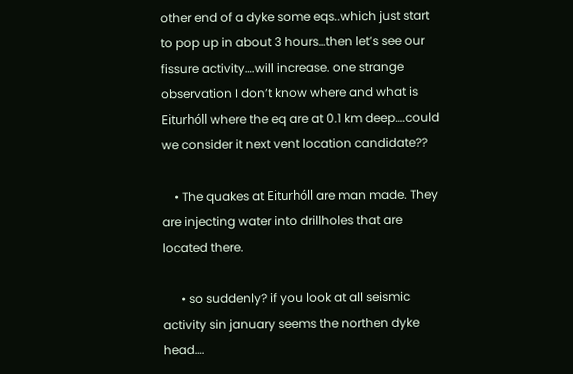other end of a dyke some eqs..which just start to pop up in about 3 hours…then let’s see our fissure activity….will increase. one strange observation I don’t know where and what is Eiturhóll where the eq are at 0.1 km deep….could we consider it next vent location candidate??

    • The quakes at Eiturhóll are man made. They are injecting water into drillholes that are located there.

      • so suddenly? if you look at all seismic activity sin january seems the northen dyke head….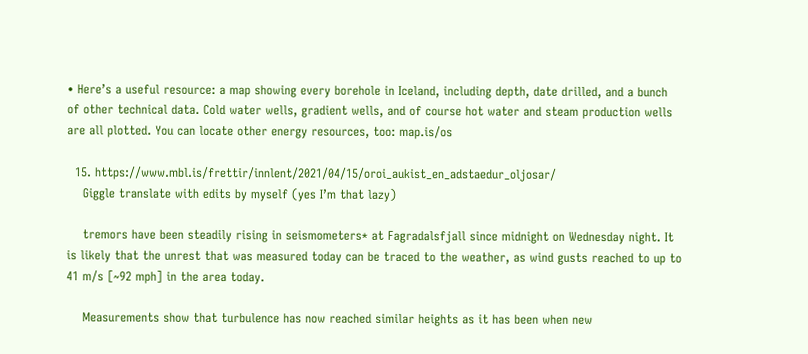• Here’s a useful resource: a map showing every borehole in Iceland, including depth, date drilled, and a bunch of other technical data. Cold water wells, gradient wells, and of course hot water and steam production wells are all plotted. You can locate other energy resources, too: map.is/os

  15. https://www.mbl.is/frettir/innlent/2021/04/15/oroi_aukist_en_adstaedur_oljosar/
    Giggle translate with edits by myself (yes I’m that lazy)

    tremors have been steadily rising in seismometers* at Fagradalsfjall since midnight on Wednesday night. It is likely that the unrest that was measured today can be traced to the weather, as wind gusts reached to up to 41 m/s [~92 mph] in the area today.

    Measurements show that turbulence has now reached similar heights as it has been when new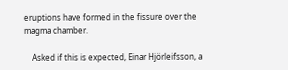eruptions have formed in the fissure over the magma chamber.

    Asked if this is expected, Einar Hjörleifsson, a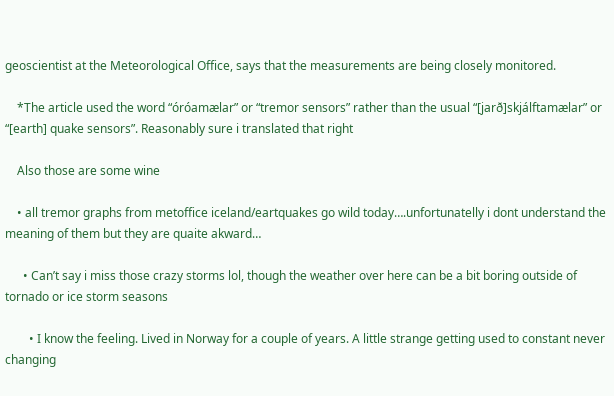geoscientist at the Meteorological Office, says that the measurements are being closely monitored.

    *The article used the word “óróamælar” or “tremor sensors” rather than the usual “[jarð]skjálftamælar” or “[earth] quake sensors”. Reasonably sure i translated that right

    Also those are some wine

    • all tremor graphs from metoffice iceland/eartquakes go wild today….unfortunatelly i dont understand the meaning of them but they are quaite akward…

      • Can’t say i miss those crazy storms lol, though the weather over here can be a bit boring outside of tornado or ice storm seasons

        • I know the feeling. Lived in Norway for a couple of years. A little strange getting used to constant never changing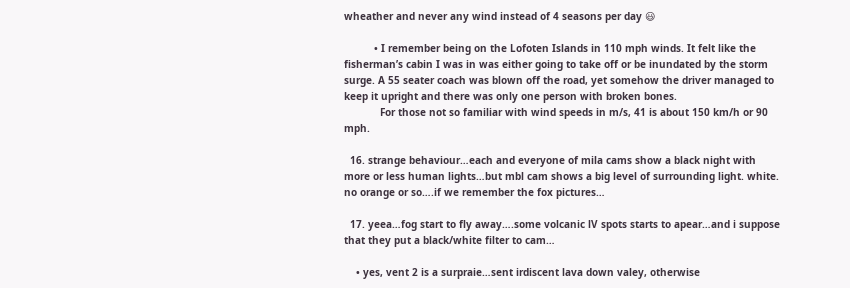wheather and never any wind instead of 4 seasons per day 😃

          • I remember being on the Lofoten Islands in 110 mph winds. It felt like the fisherman’s cabin I was in was either going to take off or be inundated by the storm surge. A 55 seater coach was blown off the road, yet somehow the driver managed to keep it upright and there was only one person with broken bones.
            For those not so familiar with wind speeds in m/s, 41 is about 150 km/h or 90 mph.

  16. strange behaviour…each and everyone of mila cams show a black night with more or less human lights…but mbl cam shows a big level of surrounding light. white. no orange or so….if we remember the fox pictures…

  17. yeea…fog start to fly away….some volcanic lV spots starts to apear…and i suppose that they put a black/white filter to cam…

    • yes, vent 2 is a surpraie…sent irdiscent lava down valey, otherwise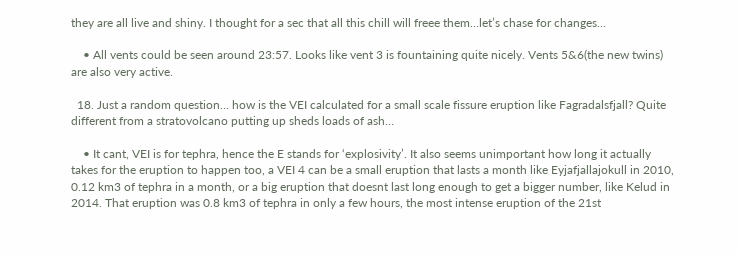they are all live and shiny. I thought for a sec that all this chill will freee them…let’s chase for changes…

    • All vents could be seen around 23:57. Looks like vent 3 is fountaining quite nicely. Vents 5&6(the new twins) are also very active.

  18. Just a random question… how is the VEI calculated for a small scale fissure eruption like Fagradalsfjall? Quite different from a stratovolcano putting up sheds loads of ash…

    • It cant, VEI is for tephra, hence the E stands for ‘explosivity’. It also seems unimportant how long it actually takes for the eruption to happen too, a VEI 4 can be a small eruption that lasts a month like Eyjafjallajokull in 2010, 0.12 km3 of tephra in a month, or a big eruption that doesnt last long enough to get a bigger number, like Kelud in 2014. That eruption was 0.8 km3 of tephra in only a few hours, the most intense eruption of the 21st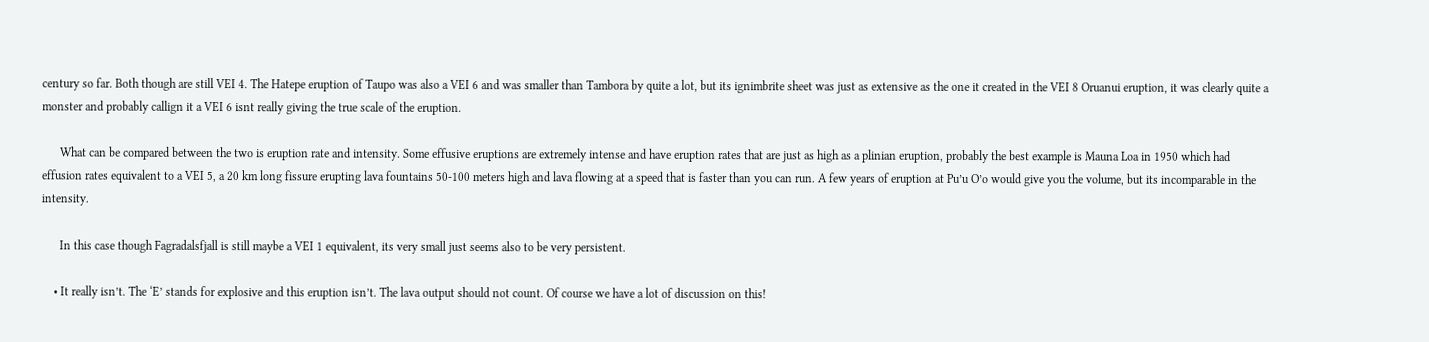century so far. Both though are still VEI 4. The Hatepe eruption of Taupo was also a VEI 6 and was smaller than Tambora by quite a lot, but its ignimbrite sheet was just as extensive as the one it created in the VEI 8 Oruanui eruption, it was clearly quite a monster and probably callign it a VEI 6 isnt really giving the true scale of the eruption.

      What can be compared between the two is eruption rate and intensity. Some effusive eruptions are extremely intense and have eruption rates that are just as high as a plinian eruption, probably the best example is Mauna Loa in 1950 which had effusion rates equivalent to a VEI 5, a 20 km long fissure erupting lava fountains 50-100 meters high and lava flowing at a speed that is faster than you can run. A few years of eruption at Pu’u O’o would give you the volume, but its incomparable in the intensity.

      In this case though Fagradalsfjall is still maybe a VEI 1 equivalent, its very small just seems also to be very persistent.

    • It really isn’t. The ‘E’ stands for explosive and this eruption isn’t. The lava output should not count. Of course we have a lot of discussion on this!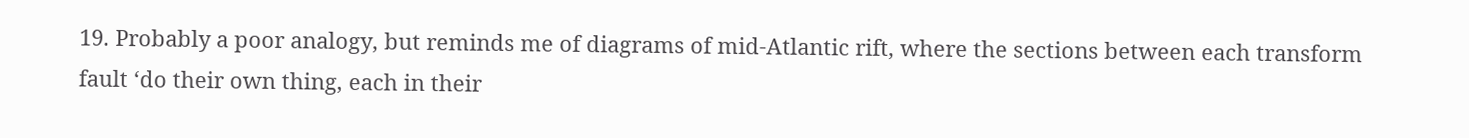19. Probably a poor analogy, but reminds me of diagrams of mid-Atlantic rift, where the sections between each transform fault ‘do their own thing, each in their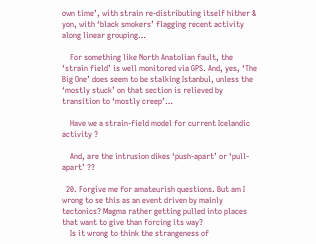own time’, with strain re-distributing itself hither & yon, with ‘black smokers’ flagging recent activity along linear grouping…

    For something like North Anatolian fault, the ‘strain field’ is well monitored via GPS. And, yes, ‘The Big One’ does seem to be stalking Istanbul, unless the ‘mostly stuck’ on that section is relieved by transition to ‘mostly creep’…

    Have we a strain-field model for current Icelandic activity ?

    And, are the intrusion dikes ‘push-apart’ or ‘pull-apart’ ??

  20. Forgive me for amateurish questions. But am I wrong to se this as an event driven by mainly tectonics? Magma rather getting pulled into places that want to give than forcing its way?
    Is it wrong to think the strangeness of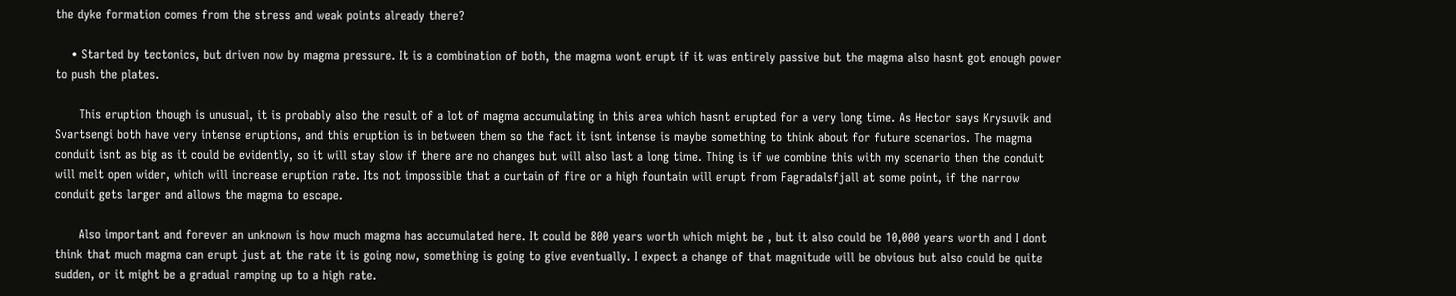the dyke formation comes from the stress and weak points already there?

    • Started by tectonics, but driven now by magma pressure. It is a combination of both, the magma wont erupt if it was entirely passive but the magma also hasnt got enough power to push the plates.

      This eruption though is unusual, it is probably also the result of a lot of magma accumulating in this area which hasnt erupted for a very long time. As Hector says Krysuvik and Svartsengi both have very intense eruptions, and this eruption is in between them so the fact it isnt intense is maybe something to think about for future scenarios. The magma conduit isnt as big as it could be evidently, so it will stay slow if there are no changes but will also last a long time. Thing is if we combine this with my scenario then the conduit will melt open wider, which will increase eruption rate. Its not impossible that a curtain of fire or a high fountain will erupt from Fagradalsfjall at some point, if the narrow conduit gets larger and allows the magma to escape.

      Also important and forever an unknown is how much magma has accumulated here. It could be 800 years worth which might be , but it also could be 10,000 years worth and I dont think that much magma can erupt just at the rate it is going now, something is going to give eventually. I expect a change of that magnitude will be obvious but also could be quite sudden, or it might be a gradual ramping up to a high rate.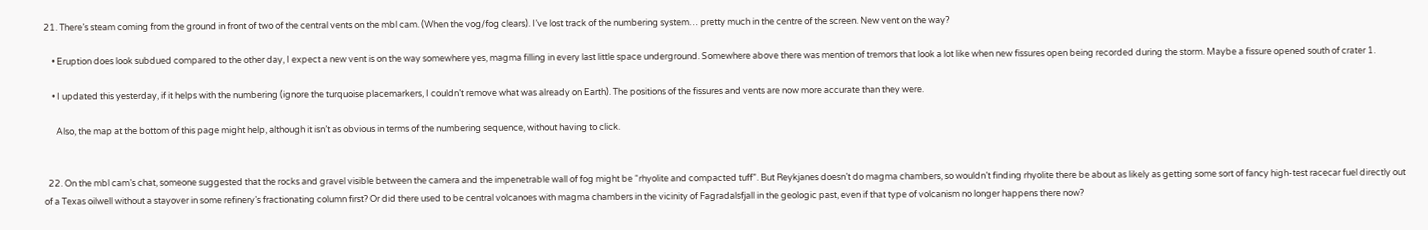21. There’s steam coming from the ground in front of two of the central vents on the mbl cam. (When the vog/fog clears). I’ve lost track of the numbering system… pretty much in the centre of the screen. New vent on the way?

    • Eruption does look subdued compared to the other day, I expect a new vent is on the way somewhere yes, magma filling in every last little space underground. Somewhere above there was mention of tremors that look a lot like when new fissures open being recorded during the storm. Maybe a fissure opened south of crater 1.

    • I updated this yesterday, if it helps with the numbering (ignore the turquoise placemarkers, I couldn’t remove what was already on Earth). The positions of the fissures and vents are now more accurate than they were.

      Also, the map at the bottom of this page might help, although it isn’t as obvious in terms of the numbering sequence, without having to click.


  22. On the mbl cam’s chat, someone suggested that the rocks and gravel visible between the camera and the impenetrable wall of fog might be “rhyolite and compacted tuff”. But Reykjanes doesn’t do magma chambers, so wouldn’t finding rhyolite there be about as likely as getting some sort of fancy high-test racecar fuel directly out of a Texas oilwell without a stayover in some refinery’s fractionating column first? Or did there used to be central volcanoes with magma chambers in the vicinity of Fagradalsfjall in the geologic past, even if that type of volcanism no longer happens there now?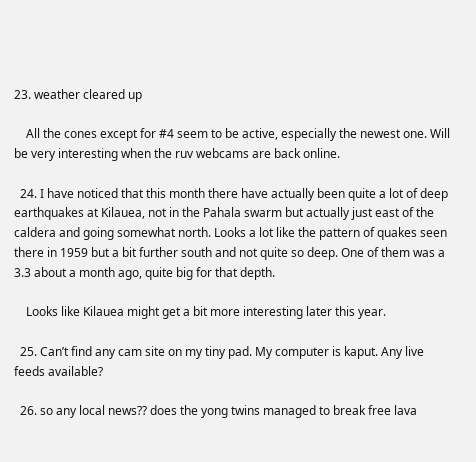23. weather cleared up

    All the cones except for #4 seem to be active, especially the newest one. Will be very interesting when the ruv webcams are back online.

  24. I have noticed that this month there have actually been quite a lot of deep earthquakes at Kilauea, not in the Pahala swarm but actually just east of the caldera and going somewhat north. Looks a lot like the pattern of quakes seen there in 1959 but a bit further south and not quite so deep. One of them was a 3.3 about a month ago, quite big for that depth.

    Looks like Kilauea might get a bit more interesting later this year.

  25. Can’t find any cam site on my tiny pad. My computer is kaput. Any live feeds available?

  26. so any local news?? does the yong twins managed to break free lava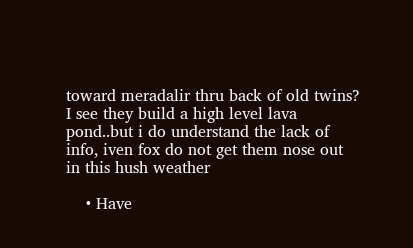toward meradalir thru back of old twins? I see they build a high level lava pond..but i do understand the lack of info, iven fox do not get them nose out in this hush weather

    • Have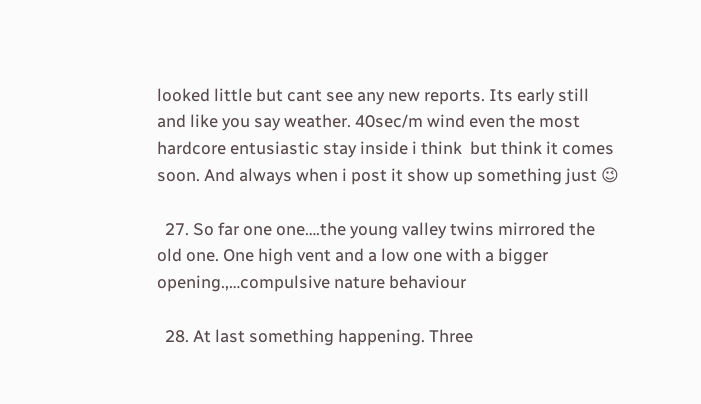looked little but cant see any new reports. Its early still and like you say weather. 40sec/m wind even the most hardcore entusiastic stay inside i think  but think it comes soon. And always when i post it show up something just 😉

  27. So far one one….the young valley twins mirrored the old one. One high vent and a low one with a bigger opening.,…compulsive nature behaviour

  28. At last something happening. Three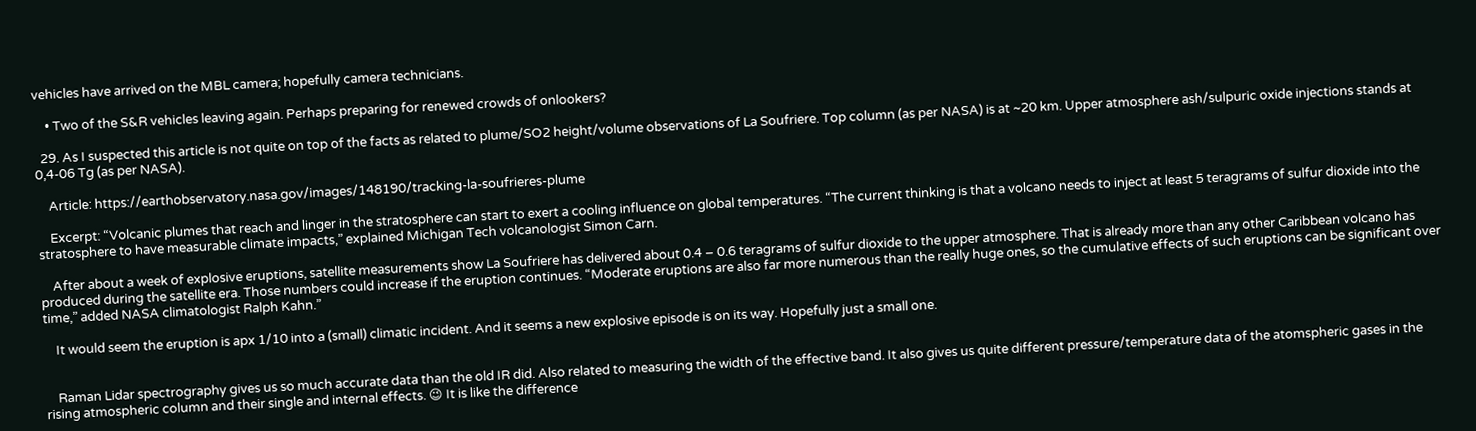vehicles have arrived on the MBL camera; hopefully camera technicians.

    • Two of the S&R vehicles leaving again. Perhaps preparing for renewed crowds of onlookers?

  29. As I suspected this article is not quite on top of the facts as related to plume/SO2 height/volume observations of La Soufriere. Top column (as per NASA) is at ~20 km. Upper atmosphere ash/sulpuric oxide injections stands at 0,4-06 Tg (as per NASA).

    Article: https://earthobservatory.nasa.gov/images/148190/tracking-la-soufrieres-plume

    Excerpt: “Volcanic plumes that reach and linger in the stratosphere can start to exert a cooling influence on global temperatures. “The current thinking is that a volcano needs to inject at least 5 teragrams of sulfur dioxide into the stratosphere to have measurable climate impacts,” explained Michigan Tech volcanologist Simon Carn.

    After about a week of explosive eruptions, satellite measurements show La Soufriere has delivered about 0.4 – 0.6 teragrams of sulfur dioxide to the upper atmosphere. That is already more than any other Caribbean volcano has produced during the satellite era. Those numbers could increase if the eruption continues. “Moderate eruptions are also far more numerous than the really huge ones, so the cumulative effects of such eruptions can be significant over time,” added NASA climatologist Ralph Kahn.”

    It would seem the eruption is apx 1/10 into a (small) climatic incident. And it seems a new explosive episode is on its way. Hopefully just a small one.


    Raman Lidar spectrography gives us so much accurate data than the old IR did. Also related to measuring the width of the effective band. It also gives us quite different pressure/temperature data of the atomspheric gases in the rising atmospheric column and their single and internal effects. 😉 It is like the difference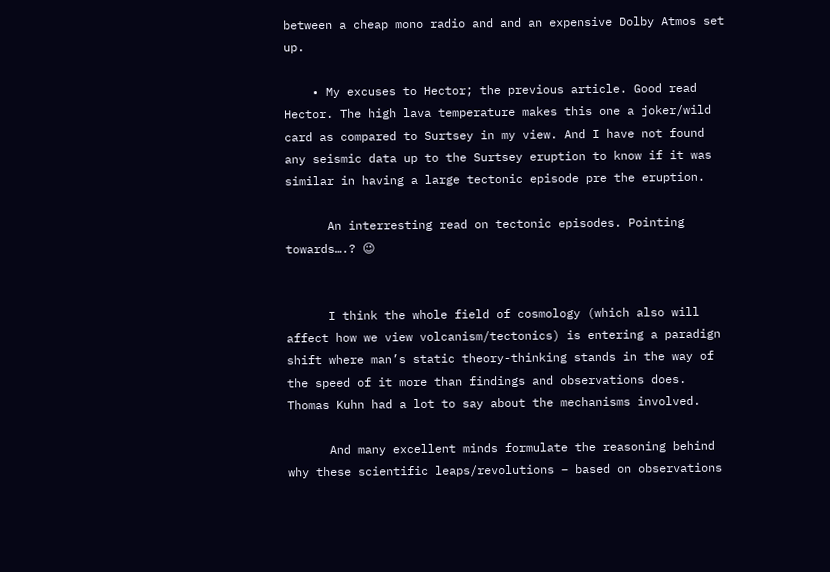between a cheap mono radio and and an expensive Dolby Atmos set up.

    • My excuses to Hector; the previous article. Good read Hector. The high lava temperature makes this one a joker/wild card as compared to Surtsey in my view. And I have not found any seismic data up to the Surtsey eruption to know if it was similar in having a large tectonic episode pre the eruption.

      An interresting read on tectonic episodes. Pointing towards….? 😉


      I think the whole field of cosmology (which also will affect how we view volcanism/tectonics) is entering a paradign shift where man’s static theory-thinking stands in the way of the speed of it more than findings and observations does. Thomas Kuhn had a lot to say about the mechanisms involved.

      And many excellent minds formulate the reasoning behind why these scientific leaps/revolutions – based on observations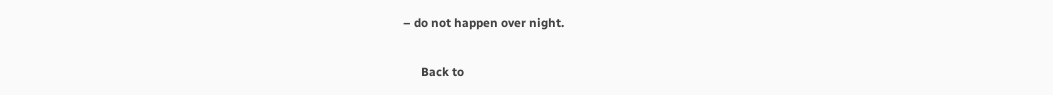– do not happen over night.

      Back to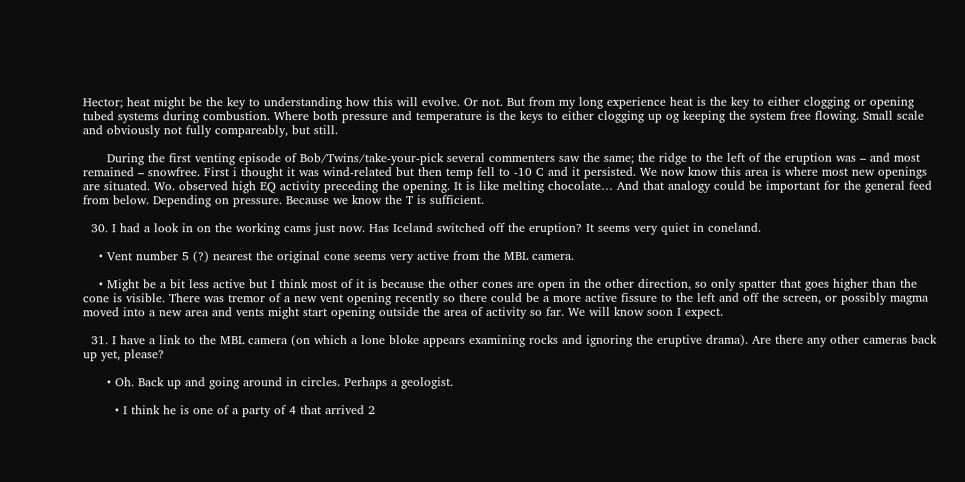Hector; heat might be the key to understanding how this will evolve. Or not. But from my long experience heat is the key to either clogging or opening tubed systems during combustion. Where both pressure and temperature is the keys to either clogging up og keeping the system free flowing. Small scale and obviously not fully compareably, but still.

      During the first venting episode of Bob/Twins/take-your-pick several commenters saw the same; the ridge to the left of the eruption was – and most remained – snowfree. First i thought it was wind-related but then temp fell to -10 C and it persisted. We now know this area is where most new openings are situated. Wo. observed high EQ activity preceding the opening. It is like melting chocolate… And that analogy could be important for the general feed from below. Depending on pressure. Because we know the T is sufficient.

  30. I had a look in on the working cams just now. Has Iceland switched off the eruption? It seems very quiet in coneland.

    • Vent number 5 (?) nearest the original cone seems very active from the MBL camera.

    • Might be a bit less active but I think most of it is because the other cones are open in the other direction, so only spatter that goes higher than the cone is visible. There was tremor of a new vent opening recently so there could be a more active fissure to the left and off the screen, or possibly magma moved into a new area and vents might start opening outside the area of activity so far. We will know soon I expect.

  31. I have a link to the MBL camera (on which a lone bloke appears examining rocks and ignoring the eruptive drama). Are there any other cameras back up yet, please?

      • Oh. Back up and going around in circles. Perhaps a geologist.

        • I think he is one of a party of 4 that arrived 2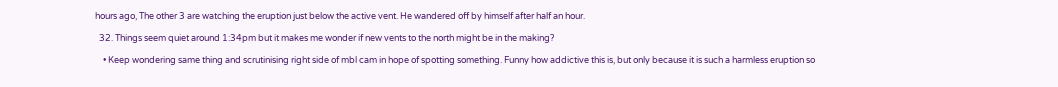hours ago, The other 3 are watching the eruption just below the active vent. He wandered off by himself after half an hour.

  32. Things seem quiet around 1:34pm but it makes me wonder if new vents to the north might be in the making?

    • Keep wondering same thing and scrutinising right side of mbl cam in hope of spotting something. Funny how addictive this is, but only because it is such a harmless eruption so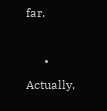far.

      • Actually,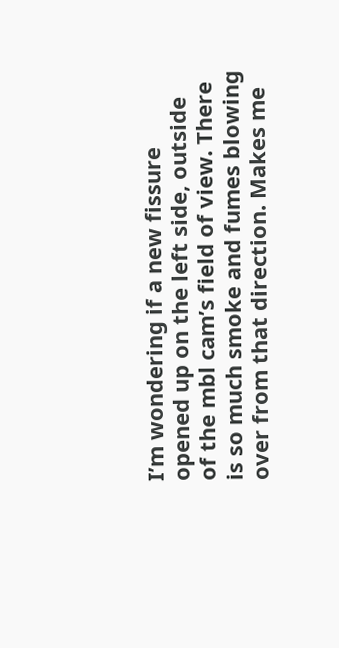I’m wondering if a new fissure opened up on the left side, outside of the mbl cam’s field of view. There is so much smoke and fumes blowing over from that direction. Makes me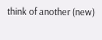think of another (new)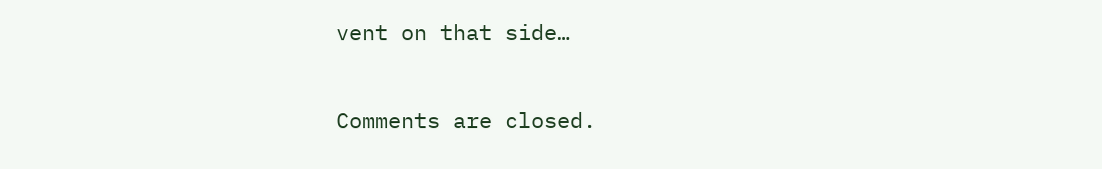vent on that side…

Comments are closed.